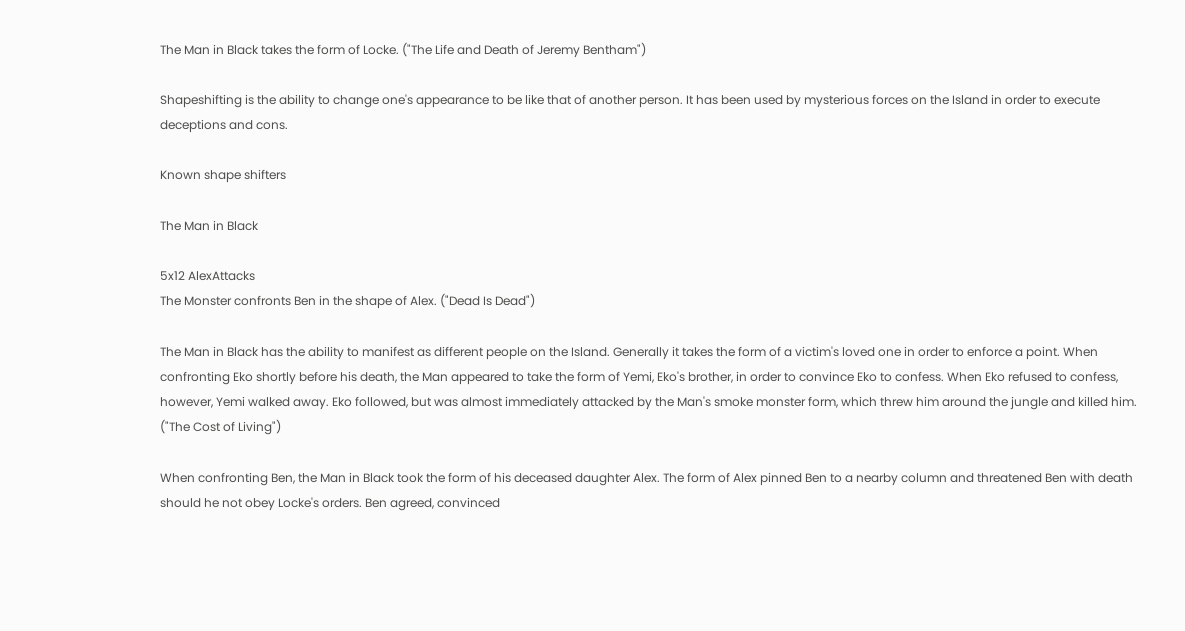The Man in Black takes the form of Locke. ("The Life and Death of Jeremy Bentham")

Shapeshifting is the ability to change one's appearance to be like that of another person. It has been used by mysterious forces on the Island in order to execute deceptions and cons.

Known shape shifters

The Man in Black

5x12 AlexAttacks
The Monster confronts Ben in the shape of Alex. ("Dead Is Dead")

The Man in Black has the ability to manifest as different people on the Island. Generally it takes the form of a victim's loved one in order to enforce a point. When confronting Eko shortly before his death, the Man appeared to take the form of Yemi, Eko's brother, in order to convince Eko to confess. When Eko refused to confess, however, Yemi walked away. Eko followed, but was almost immediately attacked by the Man's smoke monster form, which threw him around the jungle and killed him. ("The Cost of Living")

When confronting Ben, the Man in Black took the form of his deceased daughter Alex. The form of Alex pinned Ben to a nearby column and threatened Ben with death should he not obey Locke's orders. Ben agreed, convinced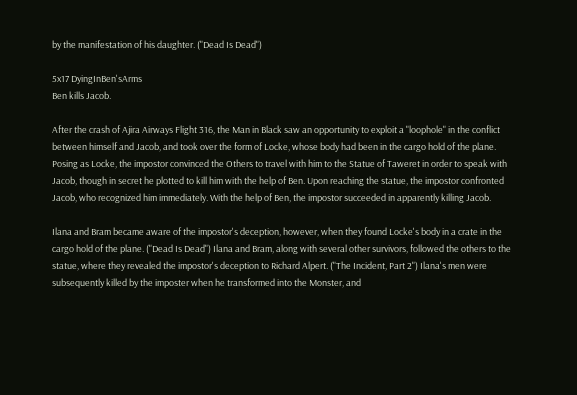by the manifestation of his daughter. ("Dead Is Dead")

5x17 DyingInBen'sArms
Ben kills Jacob.

After the crash of Ajira Airways Flight 316, the Man in Black saw an opportunity to exploit a "loophole" in the conflict between himself and Jacob, and took over the form of Locke, whose body had been in the cargo hold of the plane. Posing as Locke, the impostor convinced the Others to travel with him to the Statue of Taweret in order to speak with Jacob, though in secret he plotted to kill him with the help of Ben. Upon reaching the statue, the impostor confronted Jacob, who recognized him immediately. With the help of Ben, the impostor succeeded in apparently killing Jacob.

Ilana and Bram became aware of the impostor's deception, however, when they found Locke's body in a crate in the cargo hold of the plane. ("Dead Is Dead") Ilana and Bram, along with several other survivors, followed the others to the statue, where they revealed the impostor's deception to Richard Alpert. ("The Incident, Part 2") Ilana's men were subsequently killed by the imposter when he transformed into the Monster, and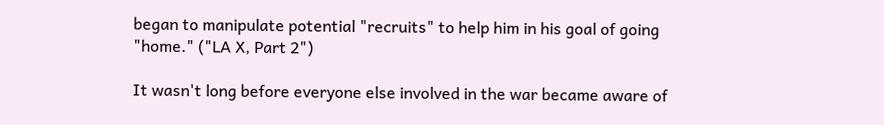began to manipulate potential "recruits" to help him in his goal of going "home." ("LA X, Part 2")

It wasn't long before everyone else involved in the war became aware of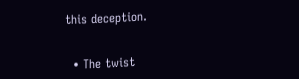this deception.


  • The twist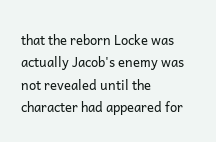that the reborn Locke was actually Jacob's enemy was not revealed until the character had appeared for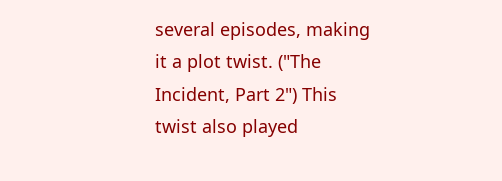several episodes, making it a plot twist. ("The Incident, Part 2") This twist also played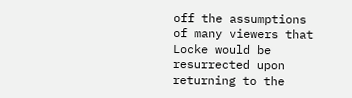off the assumptions of many viewers that Locke would be resurrected upon returning to the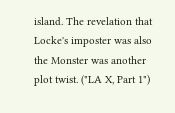island. The revelation that Locke's imposter was also the Monster was another plot twist. ("LA X, Part 1")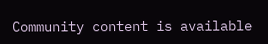Community content is available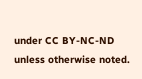under CC BY-NC-ND unless otherwise noted.